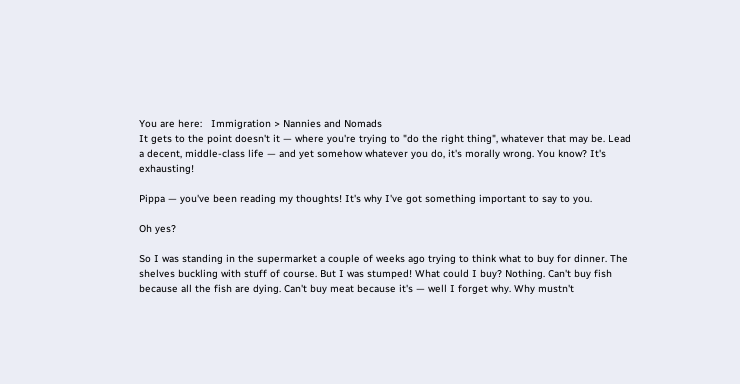You are here:   Immigration > Nannies and Nomads
It gets to the point doesn't it — where you're trying to "do the right thing", whatever that may be. Lead a decent, middle-class life — and yet somehow whatever you do, it's morally wrong. You know? It's exhausting!

Pippa — you've been reading my thoughts! It's why I've got something important to say to you.

Oh yes?

So I was standing in the supermarket a couple of weeks ago trying to think what to buy for dinner. The shelves buckling with stuff of course. But I was stumped! What could I buy? Nothing. Can't buy fish because all the fish are dying. Can't buy meat because it's — well I forget why. Why mustn't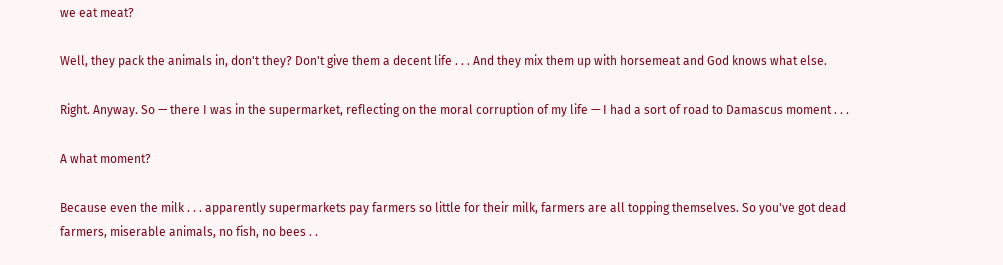we eat meat?

Well, they pack the animals in, don't they? Don't give them a decent life . . . And they mix them up with horsemeat and God knows what else.

Right. Anyway. So — there I was in the supermarket, reflecting on the moral corruption of my life — I had a sort of road to Damascus moment . . .

A what moment?

Because even the milk . . . apparently supermarkets pay farmers so little for their milk, farmers are all topping themselves. So you've got dead farmers, miserable animals, no fish, no bees . .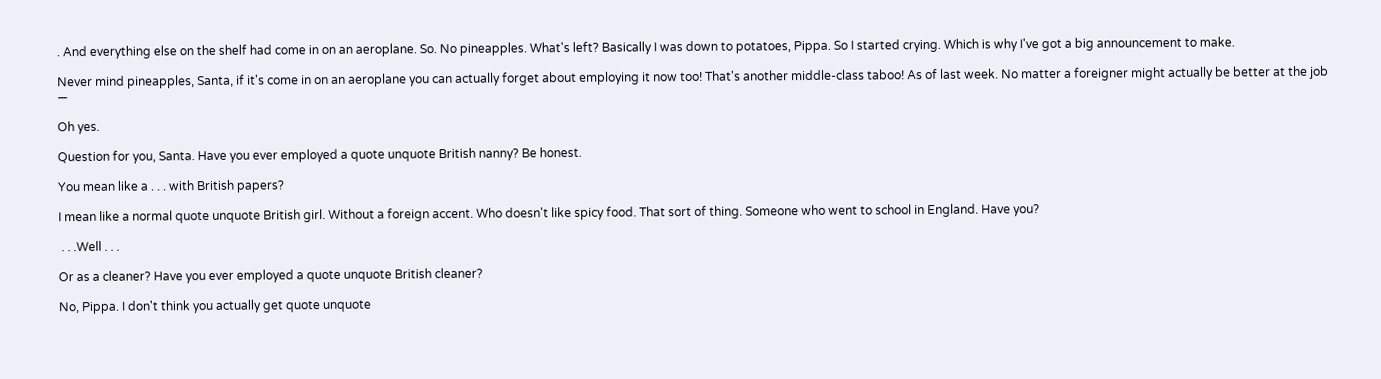. And everything else on the shelf had come in on an aeroplane. So. No pineapples. What's left? Basically I was down to potatoes, Pippa. So I started crying. Which is why I've got a big announcement to make.

Never mind pineapples, Santa, if it's come in on an aeroplane you can actually forget about employing it now too! That's another middle-class taboo! As of last week. No matter a foreigner might actually be better at the job —

Oh yes.

Question for you, Santa. Have you ever employed a quote unquote British nanny? Be honest.

You mean like a . . . with British papers?

I mean like a normal quote unquote British girl. Without a foreign accent. Who doesn't like spicy food. That sort of thing. Someone who went to school in England. Have you?

 . . .Well . . .

Or as a cleaner? Have you ever employed a quote unquote British cleaner?

No, Pippa. I don't think you actually get quote unquote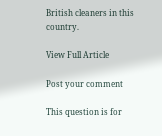British cleaners in this country.

View Full Article

Post your comment

This question is for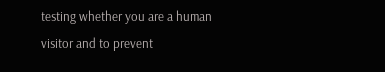testing whether you are a human visitor and to prevent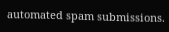automated spam submissions.